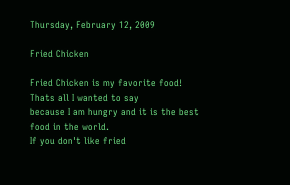Thursday, February 12, 2009

Fried Chicken

Fried Chicken is my favorite food!
Thats all I wanted to say
because I am hungry and it is the best
food in the world.
If you don't like fried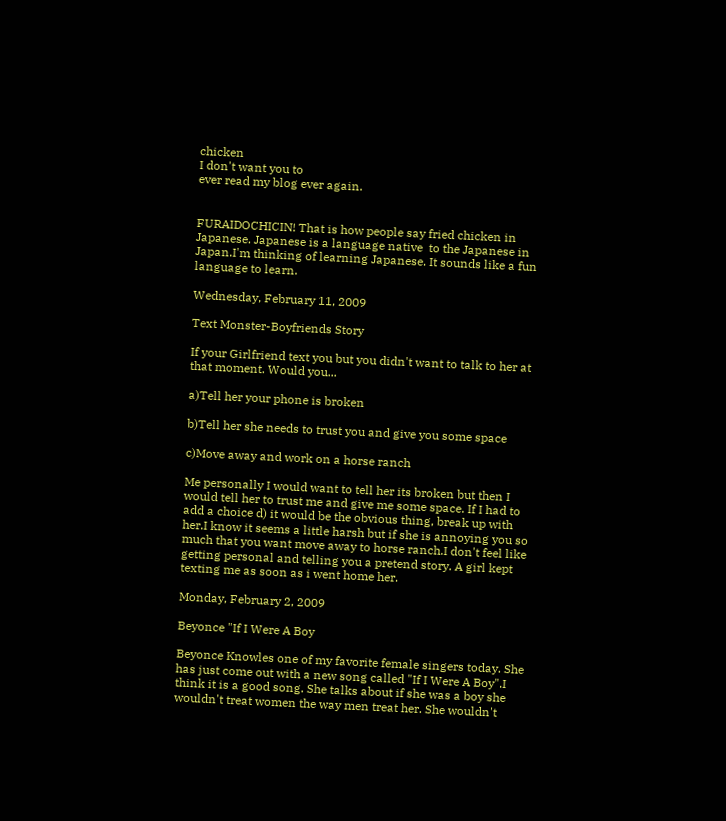chicken
I don't want you to
ever read my blog ever again.


FURAIDOCHICIN! That is how people say fried chicken in Japanese. Japanese is a language native  to the Japanese in Japan.I'm thinking of learning Japanese. It sounds like a fun language to learn.

Wednesday, February 11, 2009

Text Monster-Boyfriends Story

If your Girlfriend text you but you didn't want to talk to her at that moment. Would you...

a)Tell her your phone is broken

b)Tell her she needs to trust you and give you some space

c)Move away and work on a horse ranch

Me personally I would want to tell her its broken but then I would tell her to trust me and give me some space. If I had to add a choice d) it would be the obvious thing, break up with her.I know it seems a little harsh but if she is annoying you so much that you want move away to horse ranch.I don't feel like getting personal and telling you a pretend story. A girl kept texting me as soon as i went home her.

Monday, February 2, 2009

Beyonce "If I Were A Boy

Beyonce Knowles one of my favorite female singers today. She has just come out with a new song called "If I Were A Boy".I think it is a good song. She talks about if she was a boy she wouldn't treat women the way men treat her. She wouldn't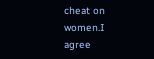cheat on
women.I agree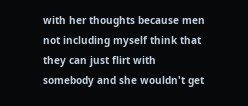with her thoughts because men not including myself think that they can just flirt with somebody and she wouldn't get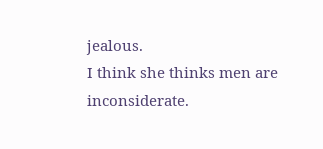jealous.
I think she thinks men are inconsiderate.